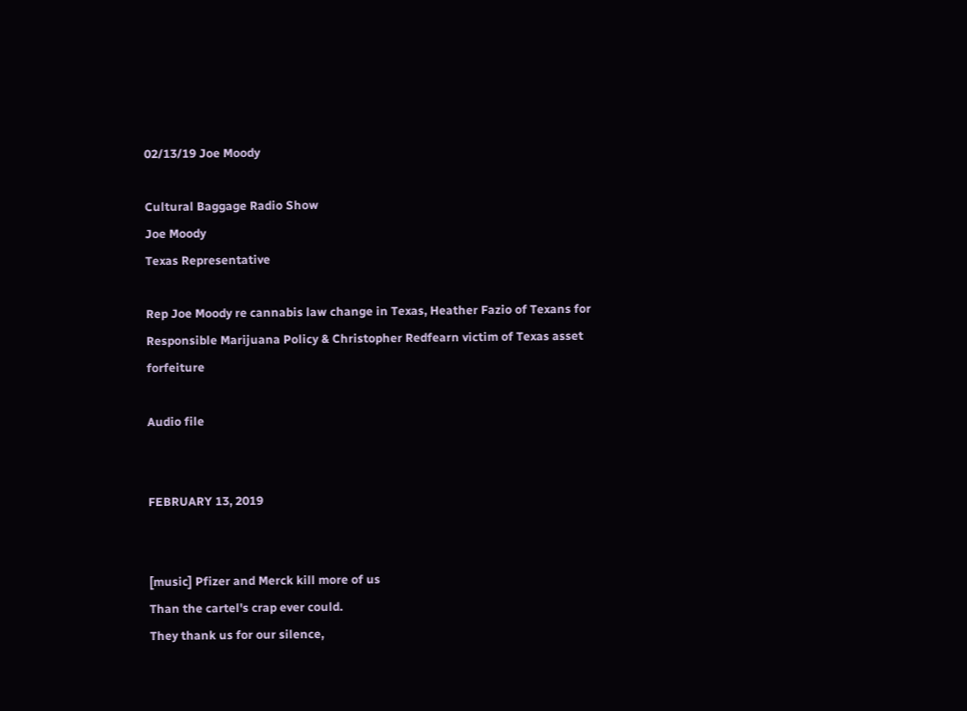02/13/19 Joe Moody

Cultural Baggage Radio Show
Joe Moody
Texas Representative

Rep Joe Moody re cannabis law change in Texas, Heather Fazio of Texans for Responsible Marijuana Policy & Christopher Redfearn victim of Texas asset forfeiture

Audio file


FEBRUARY 13, 2019


[music] Pfizer and Merck kill more of us
Than the cartel's crap ever could.
They thank us for our silence,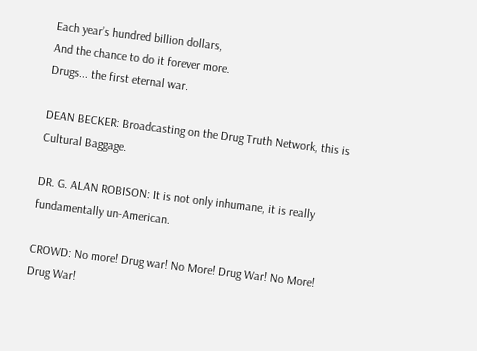Each year’s hundred billion dollars,
And the chance to do it forever more.
Drugs... the first eternal war.

DEAN BECKER: Broadcasting on the Drug Truth Network, this is Cultural Baggage.

DR. G. ALAN ROBISON: It is not only inhumane, it is really fundamentally un-American.

CROWD: No more! Drug war! No More! Drug War! No More! Drug War!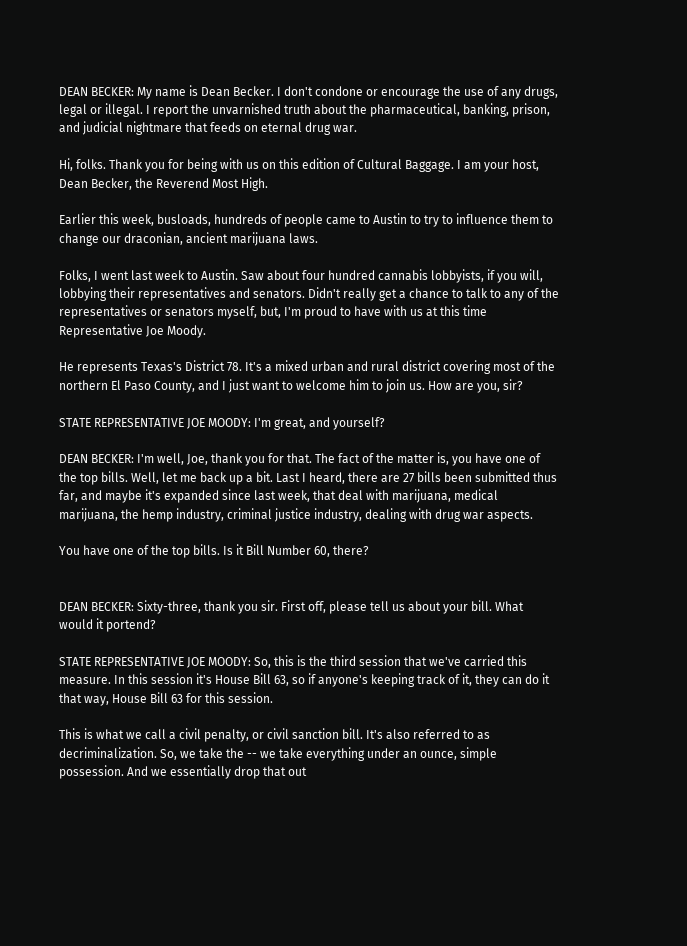DEAN BECKER: My name is Dean Becker. I don't condone or encourage the use of any drugs, legal or illegal. I report the unvarnished truth about the pharmaceutical, banking, prison, and judicial nightmare that feeds on eternal drug war.

Hi, folks. Thank you for being with us on this edition of Cultural Baggage. I am your host, Dean Becker, the Reverend Most High.

Earlier this week, busloads, hundreds of people came to Austin to try to influence them to change our draconian, ancient marijuana laws.

Folks, I went last week to Austin. Saw about four hundred cannabis lobbyists, if you will, lobbying their representatives and senators. Didn't really get a chance to talk to any of the representatives or senators myself, but, I'm proud to have with us at this time Representative Joe Moody.

He represents Texas's District 78. It's a mixed urban and rural district covering most of the northern El Paso County, and I just want to welcome him to join us. How are you, sir?

STATE REPRESENTATIVE JOE MOODY: I'm great, and yourself?

DEAN BECKER: I'm well, Joe, thank you for that. The fact of the matter is, you have one of the top bills. Well, let me back up a bit. Last I heard, there are 27 bills been submitted thus far, and maybe it's expanded since last week, that deal with marijuana, medical marijuana, the hemp industry, criminal justice industry, dealing with drug war aspects.

You have one of the top bills. Is it Bill Number 60, there?


DEAN BECKER: Sixty-three, thank you sir. First off, please tell us about your bill. What would it portend?

STATE REPRESENTATIVE JOE MOODY: So, this is the third session that we've carried this measure. In this session it's House Bill 63, so if anyone's keeping track of it, they can do it that way, House Bill 63 for this session.

This is what we call a civil penalty, or civil sanction bill. It's also referred to as decriminalization. So, we take the -- we take everything under an ounce, simple possession. And we essentially drop that out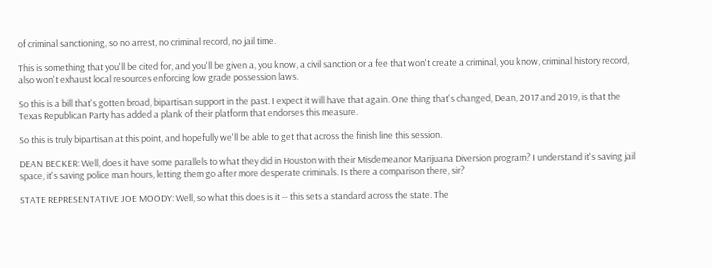of criminal sanctioning, so no arrest, no criminal record, no jail time.

This is something that you'll be cited for, and you'll be given a, you know, a civil sanction or a fee that won't create a criminal, you know, criminal history record, also won't exhaust local resources enforcing low grade possession laws.

So this is a bill that's gotten broad, bipartisan support in the past. I expect it will have that again. One thing that's changed, Dean, 2017 and 2019, is that the Texas Republican Party has added a plank of their platform that endorses this measure.

So this is truly bipartisan at this point, and hopefully we'll be able to get that across the finish line this session.

DEAN BECKER: Well, does it have some parallels to what they did in Houston with their Misdemeanor Marijuana Diversion program? I understand it's saving jail space, it's saving police man hours, letting them go after more desperate criminals. Is there a comparison there, sir?

STATE REPRESENTATIVE JOE MOODY: Well, so what this does is it -- this sets a standard across the state. The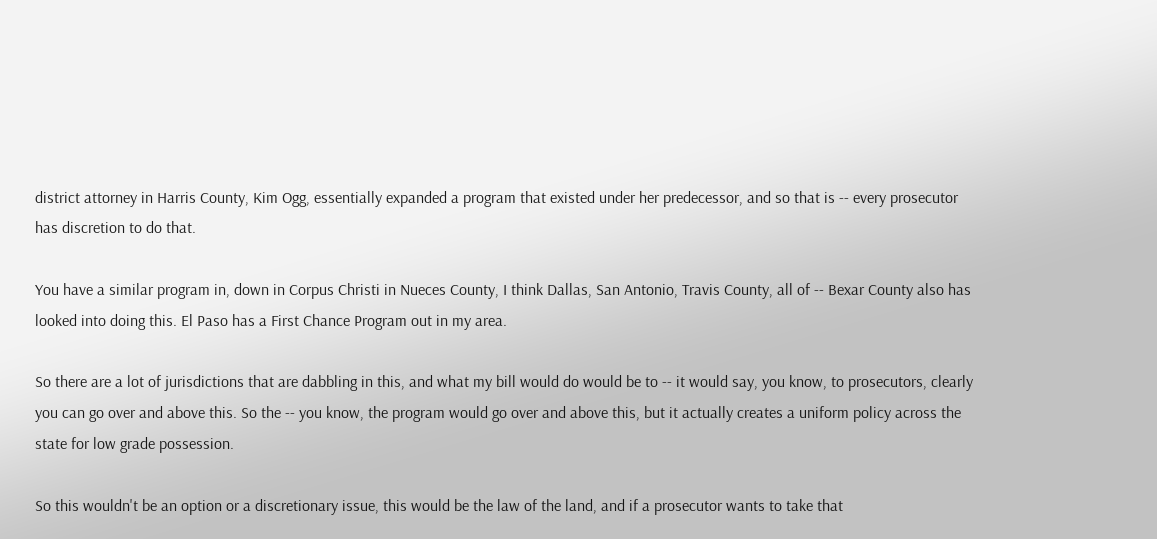district attorney in Harris County, Kim Ogg, essentially expanded a program that existed under her predecessor, and so that is -- every prosecutor has discretion to do that.

You have a similar program in, down in Corpus Christi in Nueces County, I think Dallas, San Antonio, Travis County, all of -- Bexar County also has looked into doing this. El Paso has a First Chance Program out in my area.

So there are a lot of jurisdictions that are dabbling in this, and what my bill would do would be to -- it would say, you know, to prosecutors, clearly you can go over and above this. So the -- you know, the program would go over and above this, but it actually creates a uniform policy across the state for low grade possession.

So this wouldn't be an option or a discretionary issue, this would be the law of the land, and if a prosecutor wants to take that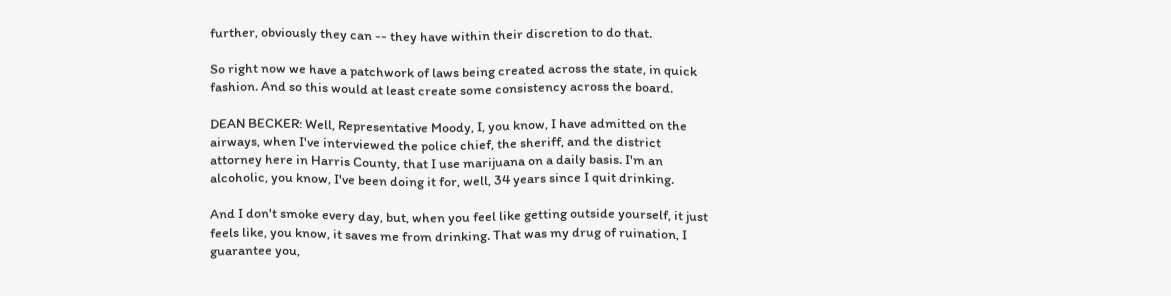further, obviously they can -- they have within their discretion to do that.

So right now we have a patchwork of laws being created across the state, in quick fashion. And so this would at least create some consistency across the board.

DEAN BECKER: Well, Representative Moody, I, you know, I have admitted on the airways, when I've interviewed the police chief, the sheriff, and the district attorney here in Harris County, that I use marijuana on a daily basis. I'm an alcoholic, you know, I've been doing it for, well, 34 years since I quit drinking.

And I don't smoke every day, but, when you feel like getting outside yourself, it just feels like, you know, it saves me from drinking. That was my drug of ruination, I guarantee you,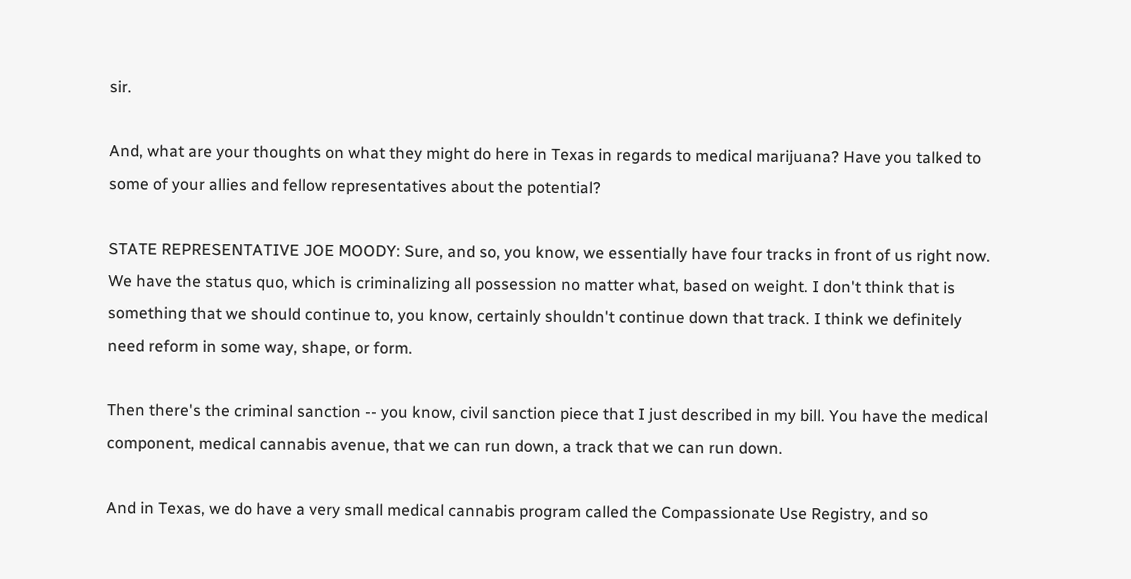sir.

And, what are your thoughts on what they might do here in Texas in regards to medical marijuana? Have you talked to some of your allies and fellow representatives about the potential?

STATE REPRESENTATIVE JOE MOODY: Sure, and so, you know, we essentially have four tracks in front of us right now. We have the status quo, which is criminalizing all possession no matter what, based on weight. I don't think that is something that we should continue to, you know, certainly shouldn't continue down that track. I think we definitely need reform in some way, shape, or form.

Then there's the criminal sanction -- you know, civil sanction piece that I just described in my bill. You have the medical component, medical cannabis avenue, that we can run down, a track that we can run down.

And in Texas, we do have a very small medical cannabis program called the Compassionate Use Registry, and so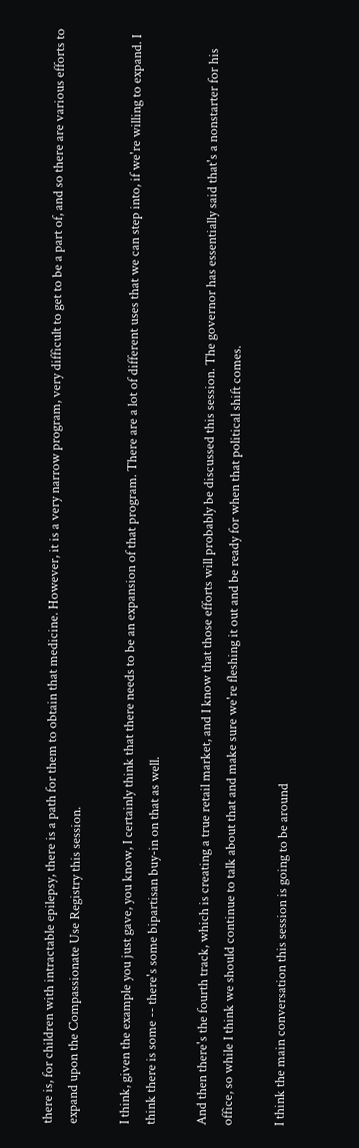there is, for children with intractable epilepsy, there is a path for them to obtain that medicine. However, it is a very narrow program, very difficult to get to be a part of, and so there are various efforts to expand upon the Compassionate Use Registry this session.

I think, given the example you just gave, you know, I certainly think that there needs to be an expansion of that program. There are a lot of different uses that we can step into, if we're willing to expand. I think there is some -- there's some bipartisan buy-in on that as well.

And then there's the fourth track, which is creating a true retail market, and I know that those efforts will probably be discussed this session. The governor has essentially said that's a nonstarter for his office, so while I think we should continue to talk about that and make sure we're fleshing it out and be ready for when that political shift comes.

I think the main conversation this session is going to be around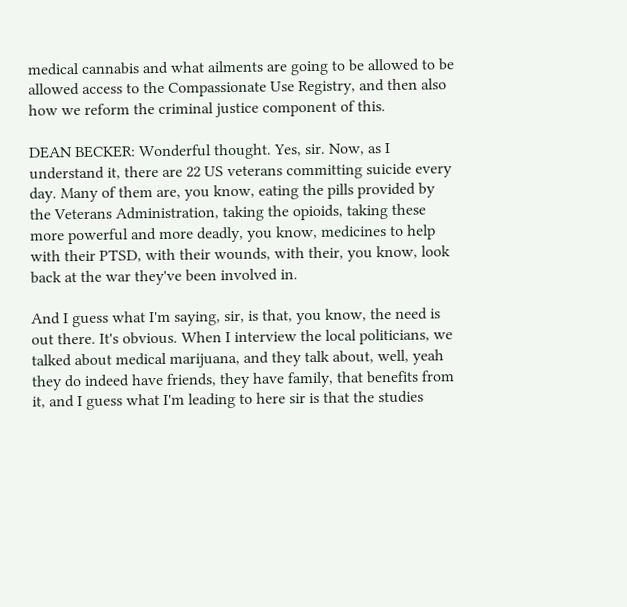medical cannabis and what ailments are going to be allowed to be allowed access to the Compassionate Use Registry, and then also how we reform the criminal justice component of this.

DEAN BECKER: Wonderful thought. Yes, sir. Now, as I understand it, there are 22 US veterans committing suicide every day. Many of them are, you know, eating the pills provided by the Veterans Administration, taking the opioids, taking these more powerful and more deadly, you know, medicines to help with their PTSD, with their wounds, with their, you know, look back at the war they've been involved in.

And I guess what I'm saying, sir, is that, you know, the need is out there. It's obvious. When I interview the local politicians, we talked about medical marijuana, and they talk about, well, yeah they do indeed have friends, they have family, that benefits from it, and I guess what I'm leading to here sir is that the studies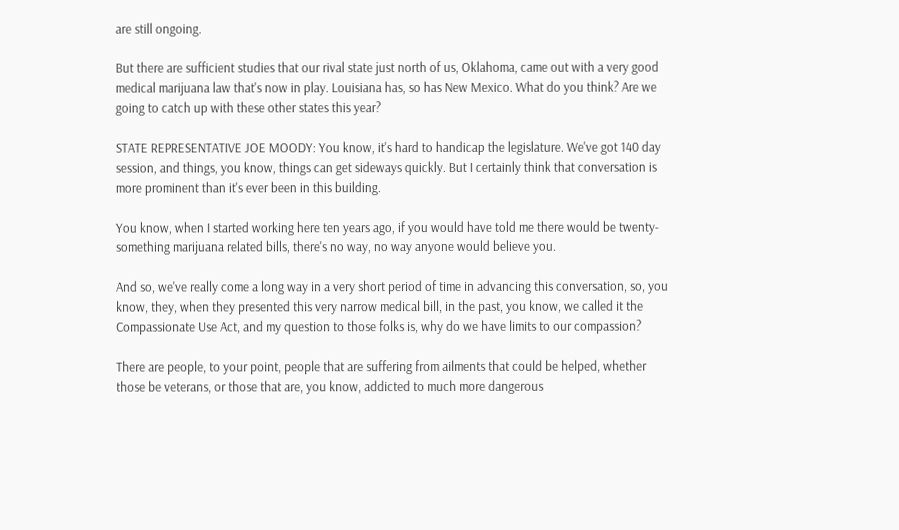are still ongoing.

But there are sufficient studies that our rival state just north of us, Oklahoma, came out with a very good medical marijuana law that's now in play. Louisiana has, so has New Mexico. What do you think? Are we going to catch up with these other states this year?

STATE REPRESENTATIVE JOE MOODY: You know, it's hard to handicap the legislature. We've got 140 day session, and things, you know, things can get sideways quickly. But I certainly think that conversation is more prominent than it's ever been in this building.

You know, when I started working here ten years ago, if you would have told me there would be twenty-something marijuana related bills, there's no way, no way anyone would believe you.

And so, we've really come a long way in a very short period of time in advancing this conversation, so, you know, they, when they presented this very narrow medical bill, in the past, you know, we called it the Compassionate Use Act, and my question to those folks is, why do we have limits to our compassion?

There are people, to your point, people that are suffering from ailments that could be helped, whether those be veterans, or those that are, you know, addicted to much more dangerous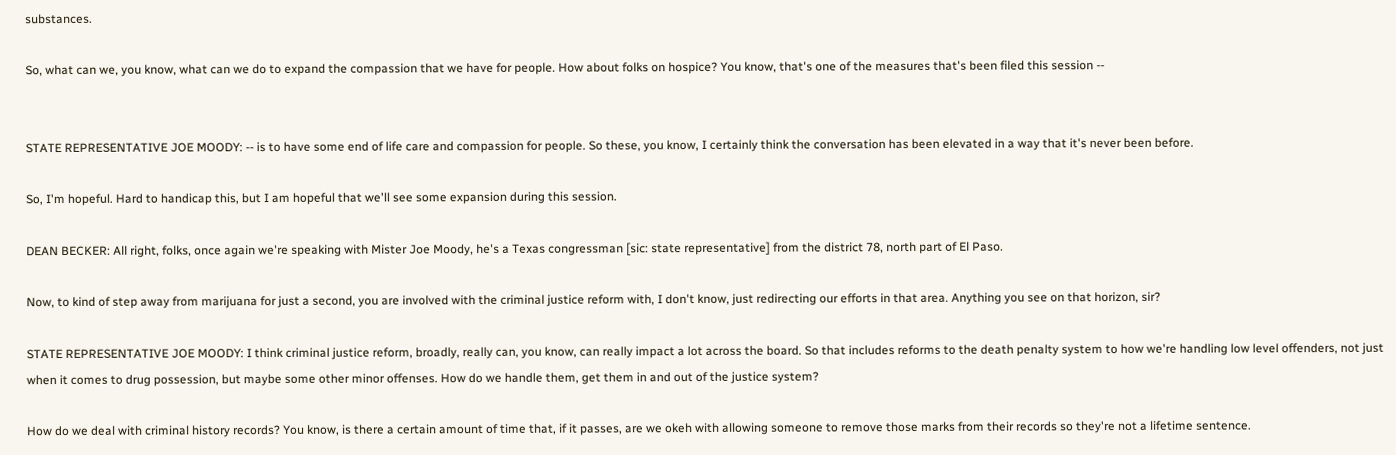substances.

So, what can we, you know, what can we do to expand the compassion that we have for people. How about folks on hospice? You know, that's one of the measures that's been filed this session --


STATE REPRESENTATIVE JOE MOODY: -- is to have some end of life care and compassion for people. So these, you know, I certainly think the conversation has been elevated in a way that it's never been before.

So, I'm hopeful. Hard to handicap this, but I am hopeful that we'll see some expansion during this session.

DEAN BECKER: All right, folks, once again we're speaking with Mister Joe Moody, he's a Texas congressman [sic: state representative] from the district 78, north part of El Paso.

Now, to kind of step away from marijuana for just a second, you are involved with the criminal justice reform with, I don't know, just redirecting our efforts in that area. Anything you see on that horizon, sir?

STATE REPRESENTATIVE JOE MOODY: I think criminal justice reform, broadly, really can, you know, can really impact a lot across the board. So that includes reforms to the death penalty system to how we're handling low level offenders, not just when it comes to drug possession, but maybe some other minor offenses. How do we handle them, get them in and out of the justice system?

How do we deal with criminal history records? You know, is there a certain amount of time that, if it passes, are we okeh with allowing someone to remove those marks from their records so they're not a lifetime sentence.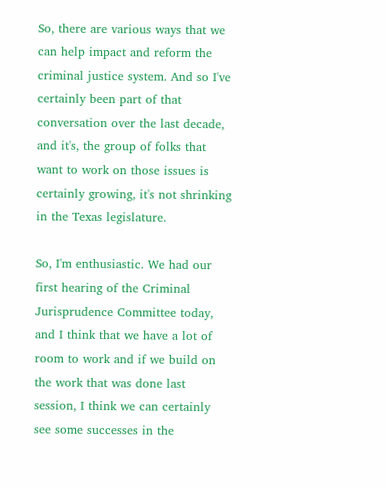So, there are various ways that we can help impact and reform the criminal justice system. And so I've certainly been part of that conversation over the last decade, and it's, the group of folks that want to work on those issues is certainly growing, it's not shrinking in the Texas legislature.

So, I'm enthusiastic. We had our first hearing of the Criminal Jurisprudence Committee today, and I think that we have a lot of room to work and if we build on the work that was done last session, I think we can certainly see some successes in the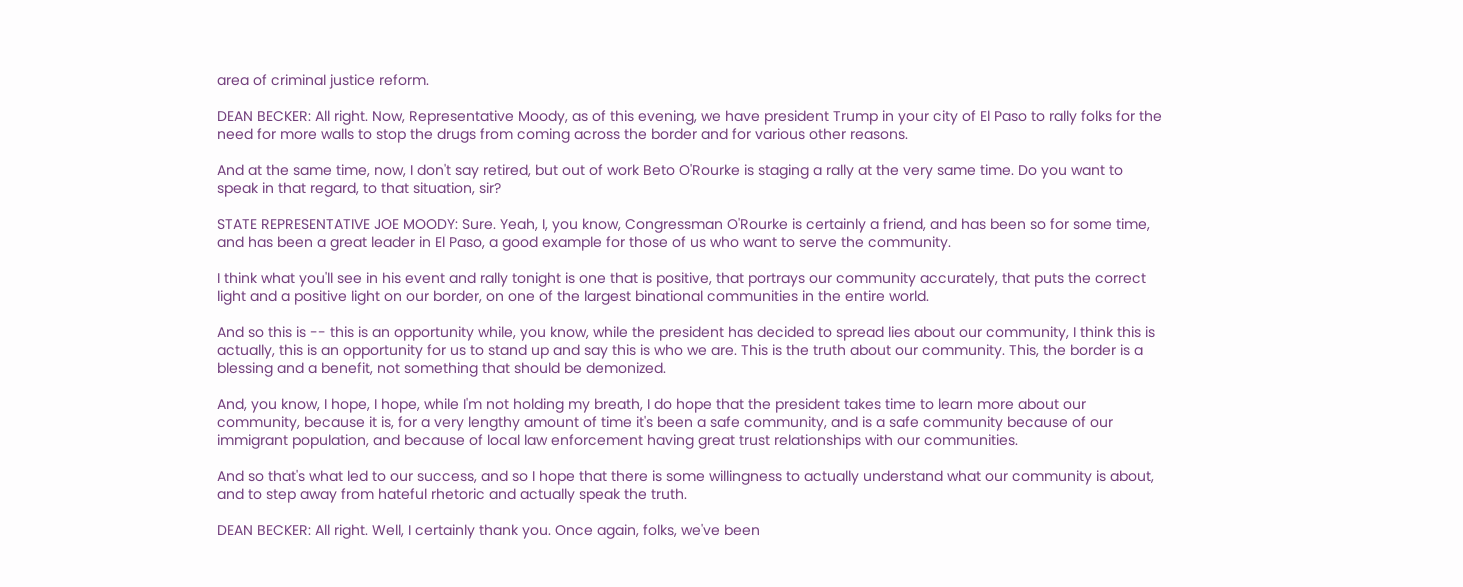area of criminal justice reform.

DEAN BECKER: All right. Now, Representative Moody, as of this evening, we have president Trump in your city of El Paso to rally folks for the need for more walls to stop the drugs from coming across the border and for various other reasons.

And at the same time, now, I don't say retired, but out of work Beto O'Rourke is staging a rally at the very same time. Do you want to speak in that regard, to that situation, sir?

STATE REPRESENTATIVE JOE MOODY: Sure. Yeah, I, you know, Congressman O'Rourke is certainly a friend, and has been so for some time, and has been a great leader in El Paso, a good example for those of us who want to serve the community.

I think what you'll see in his event and rally tonight is one that is positive, that portrays our community accurately, that puts the correct light and a positive light on our border, on one of the largest binational communities in the entire world.

And so this is -- this is an opportunity while, you know, while the president has decided to spread lies about our community, I think this is actually, this is an opportunity for us to stand up and say this is who we are. This is the truth about our community. This, the border is a blessing and a benefit, not something that should be demonized.

And, you know, I hope, I hope, while I'm not holding my breath, I do hope that the president takes time to learn more about our community, because it is, for a very lengthy amount of time it's been a safe community, and is a safe community because of our immigrant population, and because of local law enforcement having great trust relationships with our communities.

And so that's what led to our success, and so I hope that there is some willingness to actually understand what our community is about, and to step away from hateful rhetoric and actually speak the truth.

DEAN BECKER: All right. Well, I certainly thank you. Once again, folks, we've been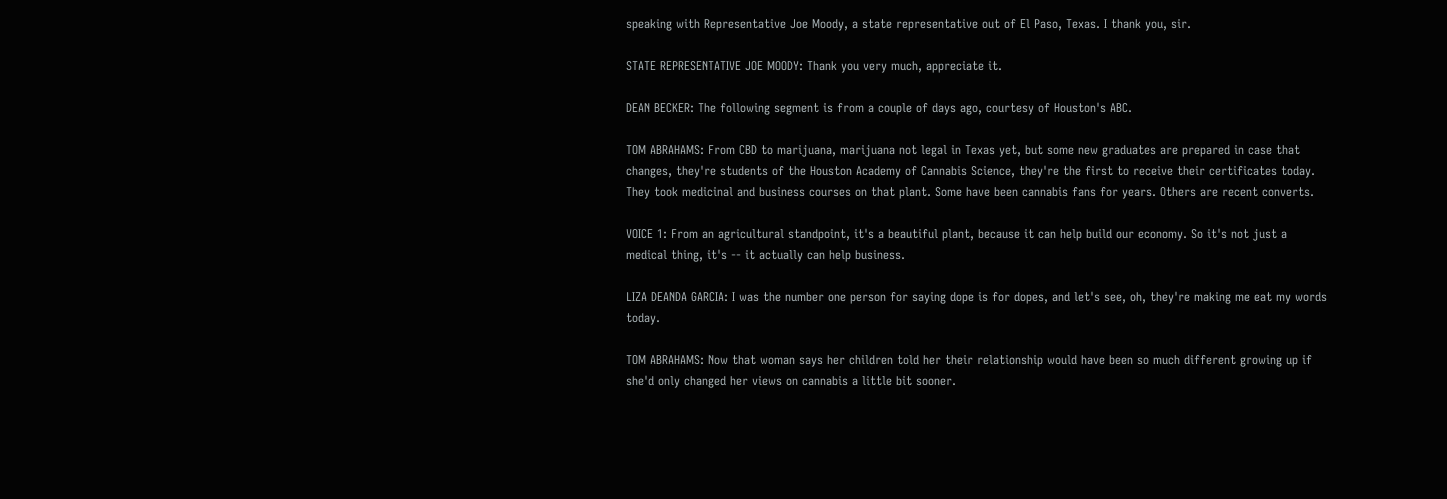speaking with Representative Joe Moody, a state representative out of El Paso, Texas. I thank you, sir.

STATE REPRESENTATIVE JOE MOODY: Thank you very much, appreciate it.

DEAN BECKER: The following segment is from a couple of days ago, courtesy of Houston's ABC.

TOM ABRAHAMS: From CBD to marijuana, marijuana not legal in Texas yet, but some new graduates are prepared in case that changes, they're students of the Houston Academy of Cannabis Science, they're the first to receive their certificates today. They took medicinal and business courses on that plant. Some have been cannabis fans for years. Others are recent converts.

VOICE 1: From an agricultural standpoint, it's a beautiful plant, because it can help build our economy. So it's not just a medical thing, it's -- it actually can help business.

LIZA DEANDA GARCIA: I was the number one person for saying dope is for dopes, and let's see, oh, they're making me eat my words today.

TOM ABRAHAMS: Now that woman says her children told her their relationship would have been so much different growing up if she'd only changed her views on cannabis a little bit sooner.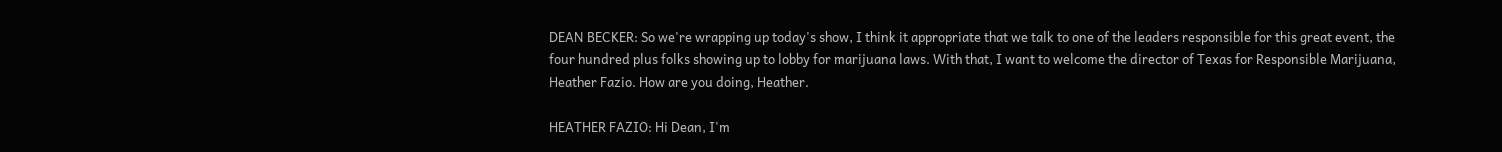DEAN BECKER: So we're wrapping up today's show, I think it appropriate that we talk to one of the leaders responsible for this great event, the four hundred plus folks showing up to lobby for marijuana laws. With that, I want to welcome the director of Texas for Responsible Marijuana, Heather Fazio. How are you doing, Heather.

HEATHER FAZIO: Hi Dean, I'm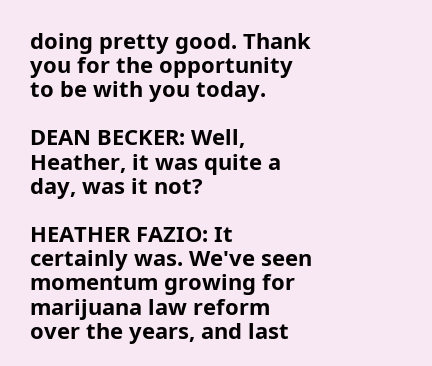doing pretty good. Thank you for the opportunity to be with you today.

DEAN BECKER: Well, Heather, it was quite a day, was it not?

HEATHER FAZIO: It certainly was. We've seen momentum growing for marijuana law reform over the years, and last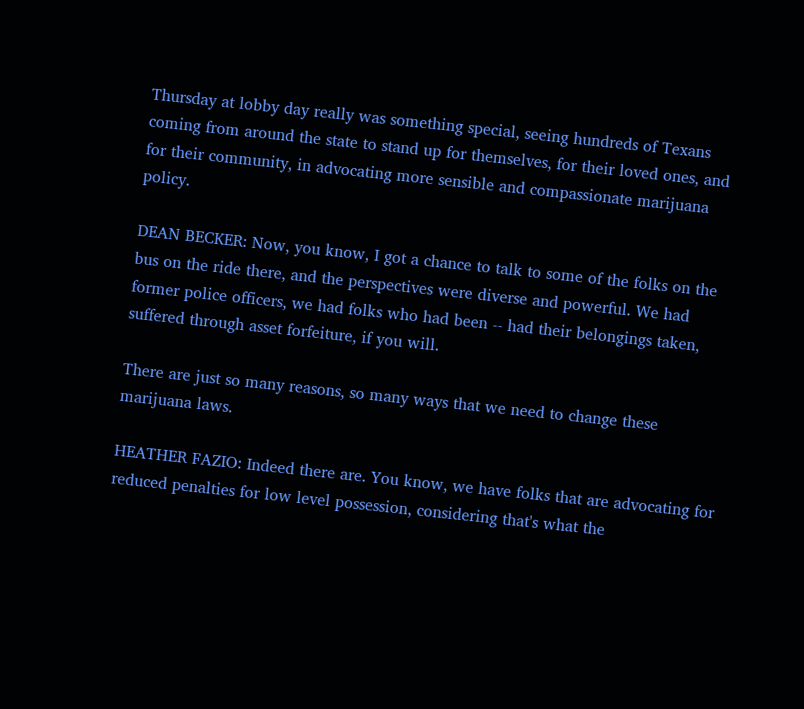Thursday at lobby day really was something special, seeing hundreds of Texans coming from around the state to stand up for themselves, for their loved ones, and for their community, in advocating more sensible and compassionate marijuana policy.

DEAN BECKER: Now, you know, I got a chance to talk to some of the folks on the bus on the ride there, and the perspectives were diverse and powerful. We had former police officers, we had folks who had been -- had their belongings taken, suffered through asset forfeiture, if you will.

There are just so many reasons, so many ways that we need to change these marijuana laws.

HEATHER FAZIO: Indeed there are. You know, we have folks that are advocating for reduced penalties for low level possession, considering that's what the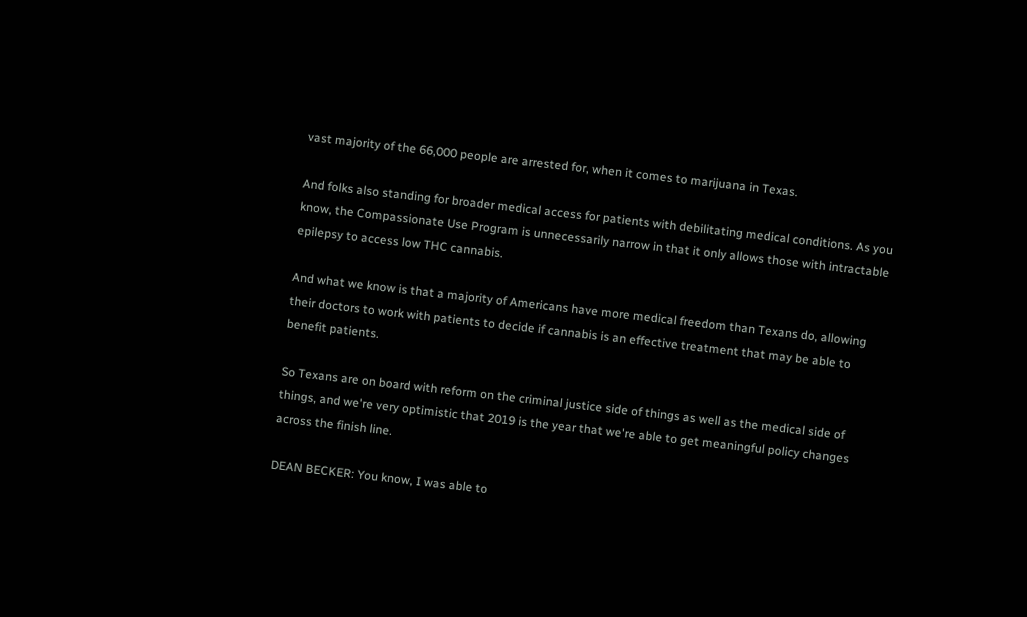vast majority of the 66,000 people are arrested for, when it comes to marijuana in Texas.

And folks also standing for broader medical access for patients with debilitating medical conditions. As you know, the Compassionate Use Program is unnecessarily narrow in that it only allows those with intractable epilepsy to access low THC cannabis.

And what we know is that a majority of Americans have more medical freedom than Texans do, allowing their doctors to work with patients to decide if cannabis is an effective treatment that may be able to benefit patients.

So Texans are on board with reform on the criminal justice side of things as well as the medical side of things, and we're very optimistic that 2019 is the year that we're able to get meaningful policy changes across the finish line.

DEAN BECKER: You know, I was able to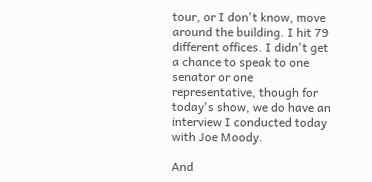tour, or I don't know, move around the building. I hit 79 different offices. I didn't get a chance to speak to one senator or one representative, though for today's show, we do have an interview I conducted today with Joe Moody.

And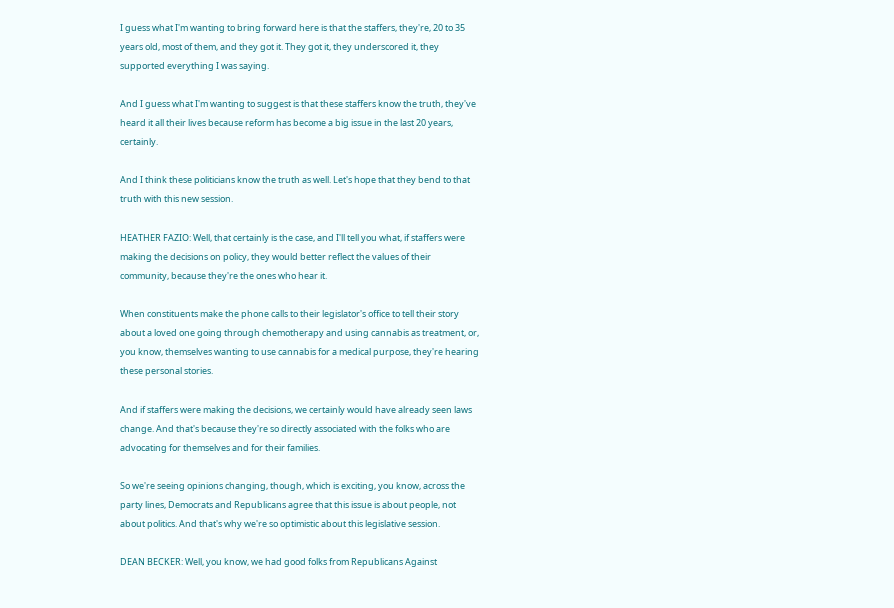I guess what I'm wanting to bring forward here is that the staffers, they're, 20 to 35 years old, most of them, and they got it. They got it, they underscored it, they supported everything I was saying.

And I guess what I'm wanting to suggest is that these staffers know the truth, they've heard it all their lives because reform has become a big issue in the last 20 years, certainly.

And I think these politicians know the truth as well. Let's hope that they bend to that truth with this new session.

HEATHER FAZIO: Well, that certainly is the case, and I'll tell you what, if staffers were making the decisions on policy, they would better reflect the values of their community, because they're the ones who hear it.

When constituents make the phone calls to their legislator's office to tell their story about a loved one going through chemotherapy and using cannabis as treatment, or, you know, themselves wanting to use cannabis for a medical purpose, they're hearing these personal stories.

And if staffers were making the decisions, we certainly would have already seen laws change. And that's because they're so directly associated with the folks who are advocating for themselves and for their families.

So we're seeing opinions changing, though, which is exciting, you know, across the party lines, Democrats and Republicans agree that this issue is about people, not about politics. And that's why we're so optimistic about this legislative session.

DEAN BECKER: Well, you know, we had good folks from Republicans Against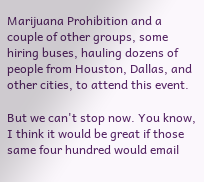Marijuana Prohibition and a couple of other groups, some hiring buses, hauling dozens of people from Houston, Dallas, and other cities, to attend this event.

But we can't stop now. You know, I think it would be great if those same four hundred would email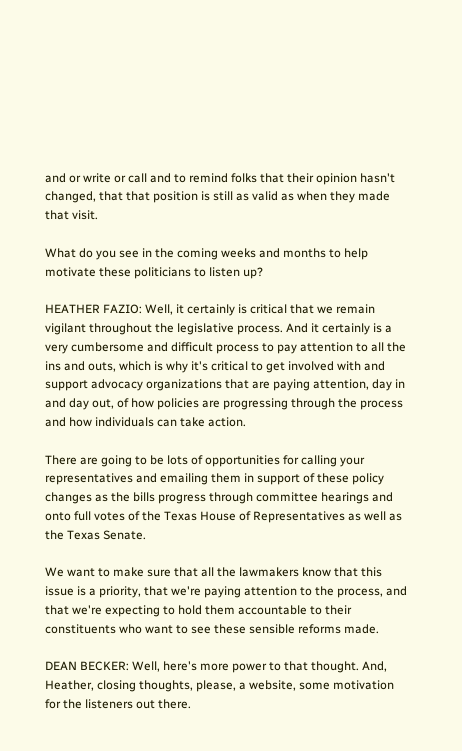and or write or call and to remind folks that their opinion hasn't changed, that that position is still as valid as when they made that visit.

What do you see in the coming weeks and months to help motivate these politicians to listen up?

HEATHER FAZIO: Well, it certainly is critical that we remain vigilant throughout the legislative process. And it certainly is a very cumbersome and difficult process to pay attention to all the ins and outs, which is why it's critical to get involved with and support advocacy organizations that are paying attention, day in and day out, of how policies are progressing through the process and how individuals can take action.

There are going to be lots of opportunities for calling your representatives and emailing them in support of these policy changes as the bills progress through committee hearings and onto full votes of the Texas House of Representatives as well as the Texas Senate.

We want to make sure that all the lawmakers know that this issue is a priority, that we're paying attention to the process, and that we're expecting to hold them accountable to their constituents who want to see these sensible reforms made.

DEAN BECKER: Well, here's more power to that thought. And, Heather, closing thoughts, please, a website, some motivation for the listeners out there.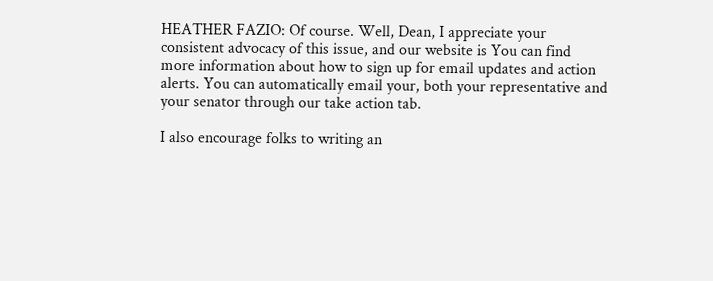HEATHER FAZIO: Of course. Well, Dean, I appreciate your consistent advocacy of this issue, and our website is You can find more information about how to sign up for email updates and action alerts. You can automatically email your, both your representative and your senator through our take action tab.

I also encourage folks to writing an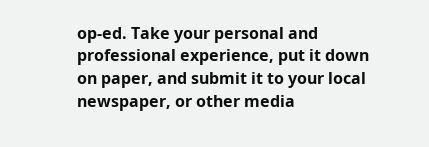op-ed. Take your personal and professional experience, put it down on paper, and submit it to your local newspaper, or other media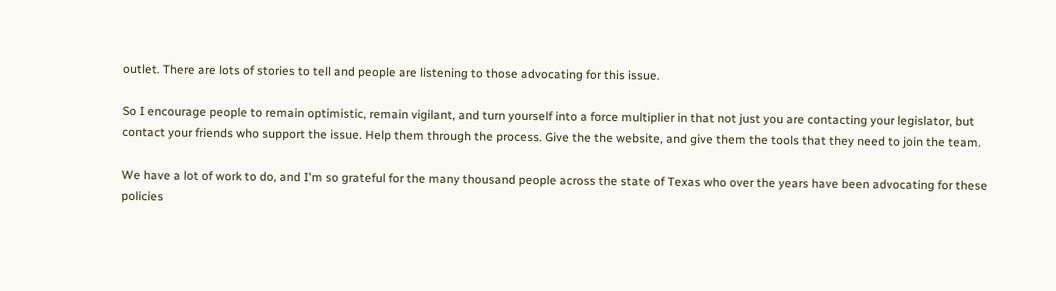outlet. There are lots of stories to tell and people are listening to those advocating for this issue.

So I encourage people to remain optimistic, remain vigilant, and turn yourself into a force multiplier in that not just you are contacting your legislator, but contact your friends who support the issue. Help them through the process. Give the the website, and give them the tools that they need to join the team.

We have a lot of work to do, and I'm so grateful for the many thousand people across the state of Texas who over the years have been advocating for these policies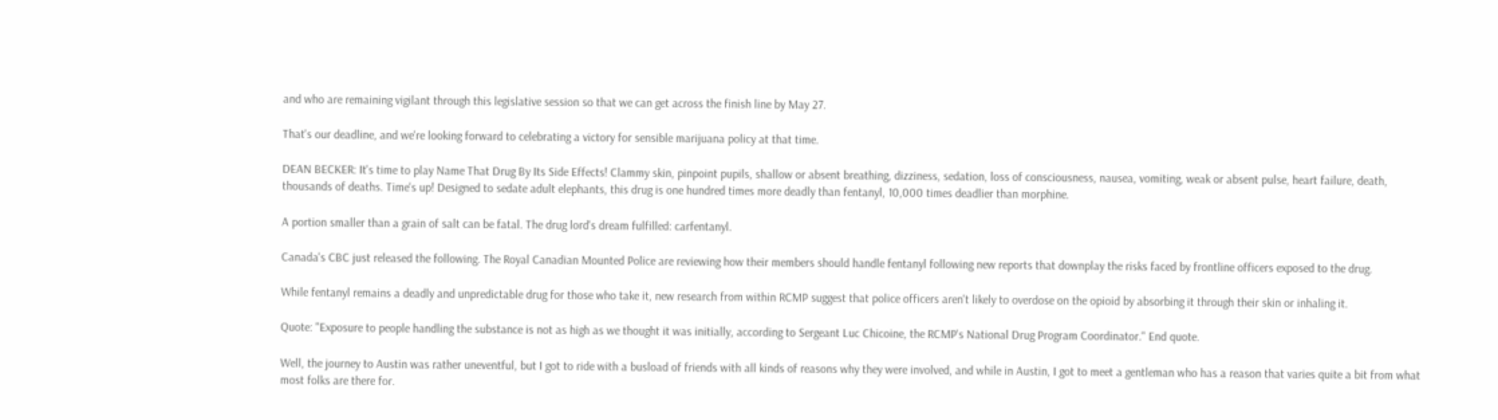and who are remaining vigilant through this legislative session so that we can get across the finish line by May 27.

That's our deadline, and we're looking forward to celebrating a victory for sensible marijuana policy at that time.

DEAN BECKER: It's time to play Name That Drug By Its Side Effects! Clammy skin, pinpoint pupils, shallow or absent breathing, dizziness, sedation, loss of consciousness, nausea, vomiting, weak or absent pulse, heart failure, death, thousands of deaths. Time's up! Designed to sedate adult elephants, this drug is one hundred times more deadly than fentanyl, 10,000 times deadlier than morphine.

A portion smaller than a grain of salt can be fatal. The drug lord's dream fulfilled: carfentanyl.

Canada's CBC just released the following. The Royal Canadian Mounted Police are reviewing how their members should handle fentanyl following new reports that downplay the risks faced by frontline officers exposed to the drug.

While fentanyl remains a deadly and unpredictable drug for those who take it, new research from within RCMP suggest that police officers aren't likely to overdose on the opioid by absorbing it through their skin or inhaling it.

Quote: "Exposure to people handling the substance is not as high as we thought it was initially, according to Sergeant Luc Chicoine, the RCMP's National Drug Program Coordinator." End quote.

Well, the journey to Austin was rather uneventful, but I got to ride with a busload of friends with all kinds of reasons why they were involved, and while in Austin, I got to meet a gentleman who has a reason that varies quite a bit from what most folks are there for.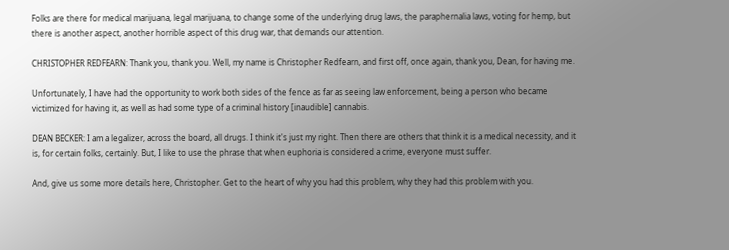Folks are there for medical marijuana, legal marijuana, to change some of the underlying drug laws, the paraphernalia laws, voting for hemp, but there is another aspect, another horrible aspect of this drug war, that demands our attention.

CHRISTOPHER REDFEARN: Thank you, thank you. Well, my name is Christopher Redfearn, and first off, once again, thank you, Dean, for having me.

Unfortunately, I have had the opportunity to work both sides of the fence as far as seeing law enforcement, being a person who became victimized for having it, as well as had some type of a criminal history [inaudible] cannabis.

DEAN BECKER: I am a legalizer, across the board, all drugs. I think it's just my right. Then there are others that think it is a medical necessity, and it is, for certain folks, certainly. But, I like to use the phrase that when euphoria is considered a crime, everyone must suffer.

And, give us some more details here, Christopher. Get to the heart of why you had this problem, why they had this problem with you.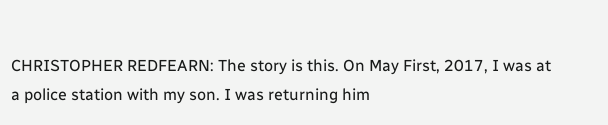CHRISTOPHER REDFEARN: The story is this. On May First, 2017, I was at a police station with my son. I was returning him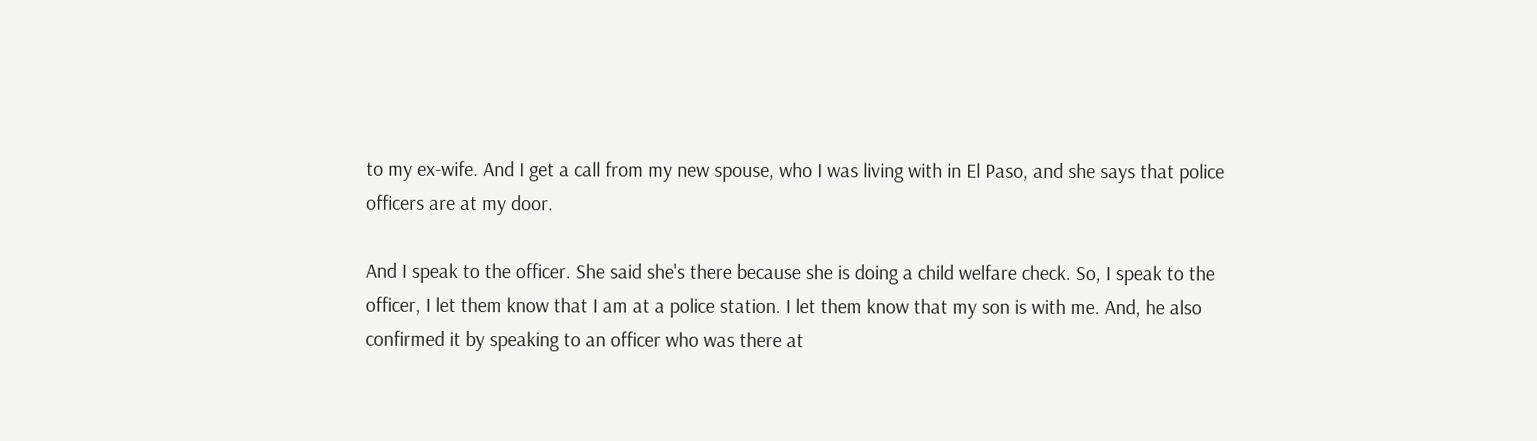to my ex-wife. And I get a call from my new spouse, who I was living with in El Paso, and she says that police officers are at my door.

And I speak to the officer. She said she's there because she is doing a child welfare check. So, I speak to the officer, I let them know that I am at a police station. I let them know that my son is with me. And, he also confirmed it by speaking to an officer who was there at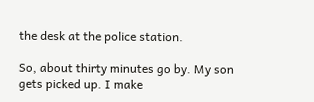the desk at the police station.

So, about thirty minutes go by. My son gets picked up. I make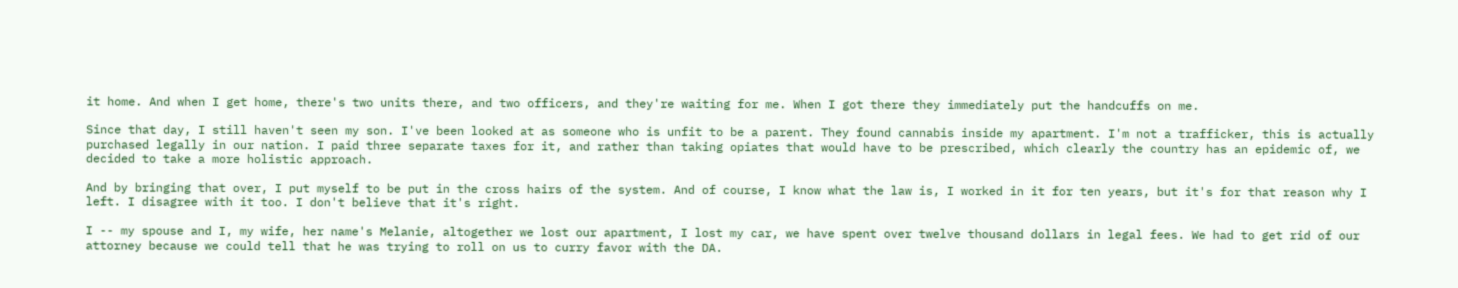it home. And when I get home, there's two units there, and two officers, and they're waiting for me. When I got there they immediately put the handcuffs on me.

Since that day, I still haven't seen my son. I've been looked at as someone who is unfit to be a parent. They found cannabis inside my apartment. I'm not a trafficker, this is actually purchased legally in our nation. I paid three separate taxes for it, and rather than taking opiates that would have to be prescribed, which clearly the country has an epidemic of, we decided to take a more holistic approach.

And by bringing that over, I put myself to be put in the cross hairs of the system. And of course, I know what the law is, I worked in it for ten years, but it's for that reason why I left. I disagree with it too. I don't believe that it's right.

I -- my spouse and I, my wife, her name's Melanie, altogether we lost our apartment, I lost my car, we have spent over twelve thousand dollars in legal fees. We had to get rid of our attorney because we could tell that he was trying to roll on us to curry favor with the DA.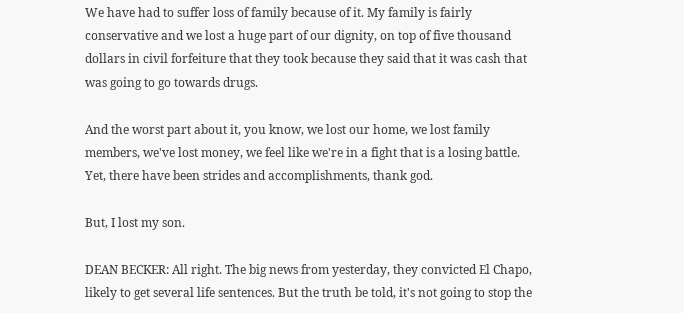We have had to suffer loss of family because of it. My family is fairly conservative and we lost a huge part of our dignity, on top of five thousand dollars in civil forfeiture that they took because they said that it was cash that was going to go towards drugs.

And the worst part about it, you know, we lost our home, we lost family members, we've lost money, we feel like we're in a fight that is a losing battle. Yet, there have been strides and accomplishments, thank god.

But, I lost my son.

DEAN BECKER: All right. The big news from yesterday, they convicted El Chapo, likely to get several life sentences. But the truth be told, it's not going to stop the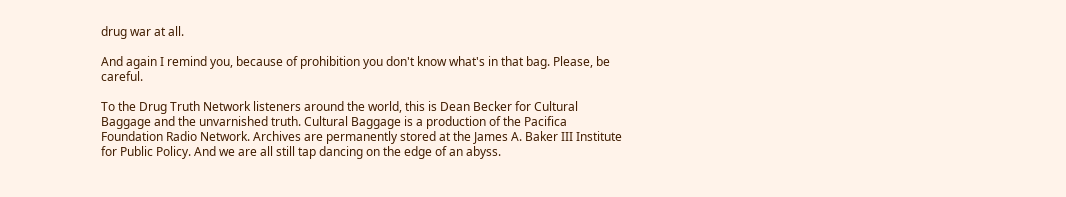drug war at all.

And again I remind you, because of prohibition you don't know what's in that bag. Please, be careful.

To the Drug Truth Network listeners around the world, this is Dean Becker for Cultural Baggage and the unvarnished truth. Cultural Baggage is a production of the Pacifica Foundation Radio Network. Archives are permanently stored at the James A. Baker III Institute for Public Policy. And we are all still tap dancing on the edge of an abyss.